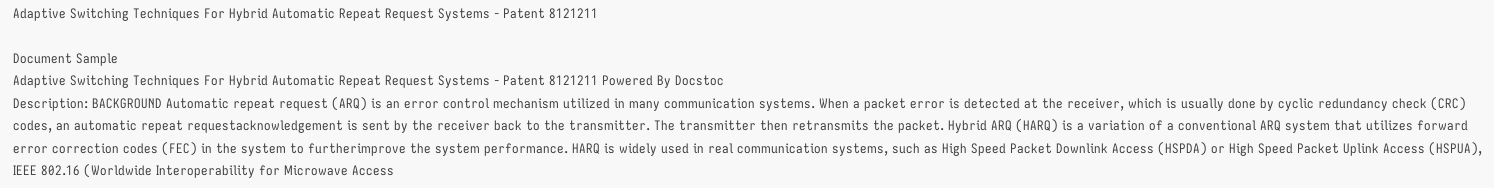Adaptive Switching Techniques For Hybrid Automatic Repeat Request Systems - Patent 8121211

Document Sample
Adaptive Switching Techniques For Hybrid Automatic Repeat Request Systems - Patent 8121211 Powered By Docstoc
Description: BACKGROUND Automatic repeat request (ARQ) is an error control mechanism utilized in many communication systems. When a packet error is detected at the receiver, which is usually done by cyclic redundancy check (CRC) codes, an automatic repeat requestacknowledgement is sent by the receiver back to the transmitter. The transmitter then retransmits the packet. Hybrid ARQ (HARQ) is a variation of a conventional ARQ system that utilizes forward error correction codes (FEC) in the system to furtherimprove the system performance. HARQ is widely used in real communication systems, such as High Speed Packet Downlink Access (HSPDA) or High Speed Packet Uplink Access (HSPUA), IEEE 802.16 (Worldwide Interoperability for Microwave Access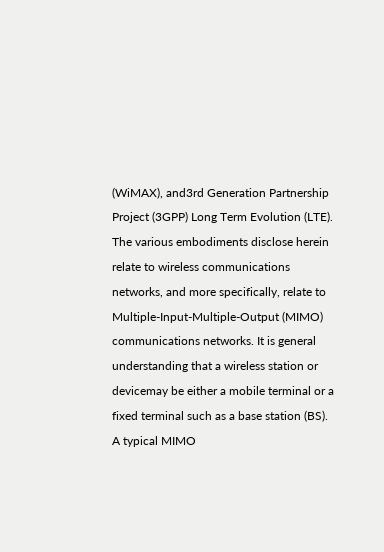(WiMAX), and3rd Generation Partnership Project (3GPP) Long Term Evolution (LTE). The various embodiments disclose herein relate to wireless communications networks, and more specifically, relate to Multiple-Input-Multiple-Output (MIMO) communications networks. It is general understanding that a wireless station or devicemay be either a mobile terminal or a fixed terminal such as a base station (BS). A typical MIMO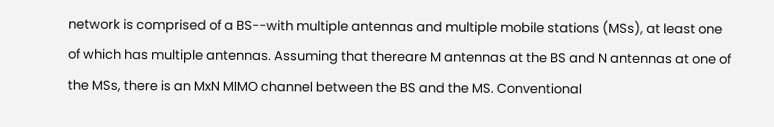network is comprised of a BS--with multiple antennas and multiple mobile stations (MSs), at least one of which has multiple antennas. Assuming that thereare M antennas at the BS and N antennas at one of the MSs, there is an MxN MIMO channel between the BS and the MS. Conventional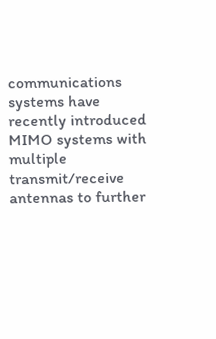communications systems have recently introduced MIMO systems with multiple transmit/receive antennas to further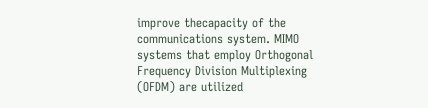improve thecapacity of the communications system. MIMO systems that employ Orthogonal Frequency Division Multiplexing (OFDM) are utilized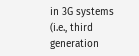in 3G systems (i.e., third generation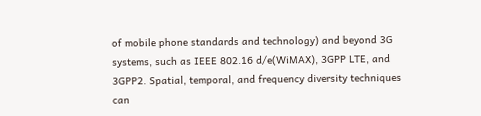of mobile phone standards and technology) and beyond 3G systems, such as IEEE 802.16 d/e(WiMAX), 3GPP LTE, and 3GPP2. Spatial, temporal, and frequency diversity techniques can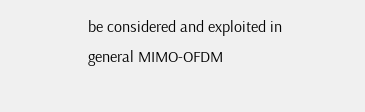be considered and exploited in general MIMO-OFDM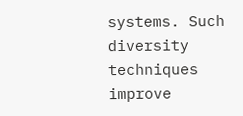systems. Such diversity techniques improve